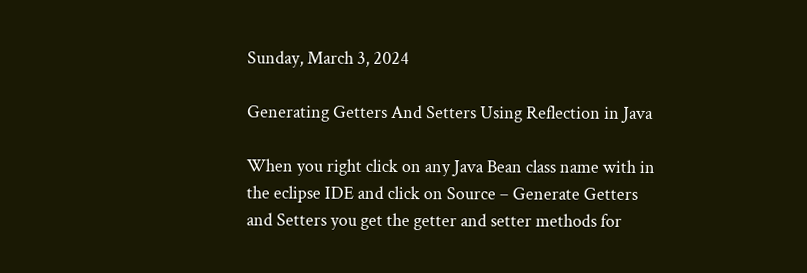Sunday, March 3, 2024

Generating Getters And Setters Using Reflection in Java

When you right click on any Java Bean class name with in the eclipse IDE and click on Source – Generate Getters and Setters you get the getter and setter methods for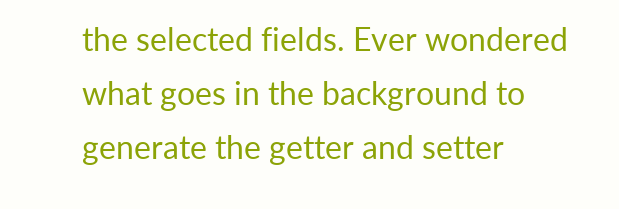the selected fields. Ever wondered what goes in the background to generate the getter and setter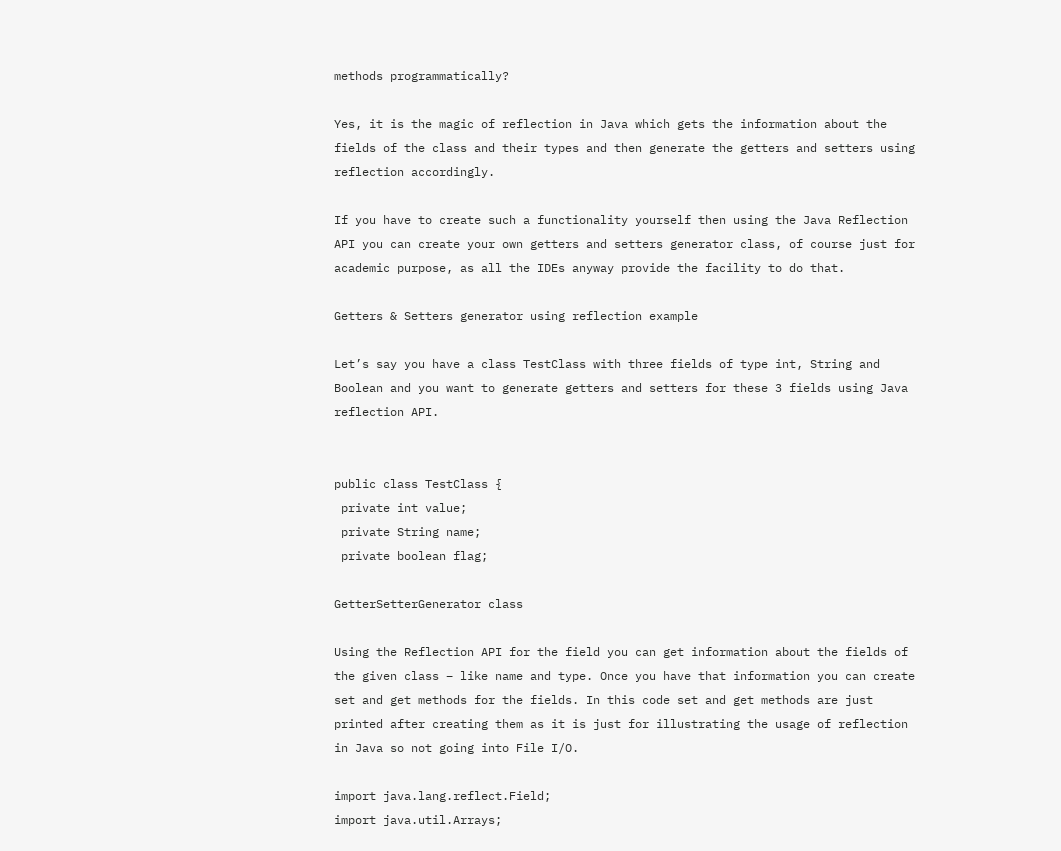methods programmatically?

Yes, it is the magic of reflection in Java which gets the information about the fields of the class and their types and then generate the getters and setters using reflection accordingly.

If you have to create such a functionality yourself then using the Java Reflection API you can create your own getters and setters generator class, of course just for academic purpose, as all the IDEs anyway provide the facility to do that.

Getters & Setters generator using reflection example

Let’s say you have a class TestClass with three fields of type int, String and Boolean and you want to generate getters and setters for these 3 fields using Java reflection API.


public class TestClass {
 private int value;
 private String name;
 private boolean flag;

GetterSetterGenerator class

Using the Reflection API for the field you can get information about the fields of the given class – like name and type. Once you have that information you can create set and get methods for the fields. In this code set and get methods are just printed after creating them as it is just for illustrating the usage of reflection in Java so not going into File I/O.

import java.lang.reflect.Field;
import java.util.Arrays;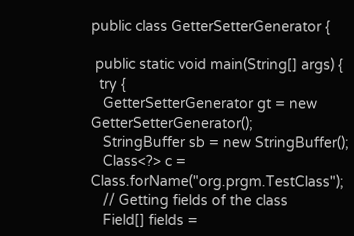public class GetterSetterGenerator {

 public static void main(String[] args) {
  try {
   GetterSetterGenerator gt = new GetterSetterGenerator();
   StringBuffer sb = new StringBuffer();
   Class<?> c = Class.forName("org.prgm.TestClass");
   // Getting fields of the class
   Field[] fields =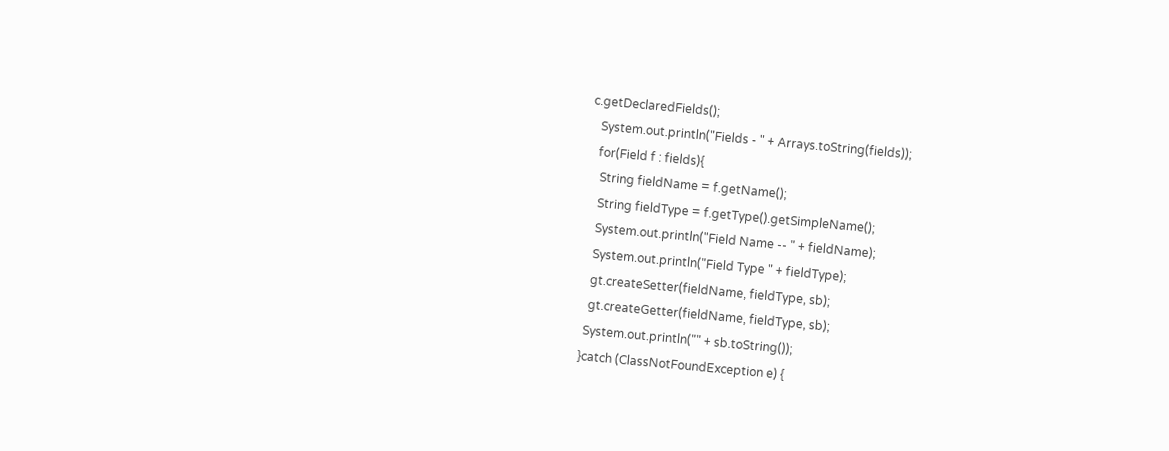c.getDeclaredFields();
   System.out.println("Fields - " + Arrays.toString(fields));
   for(Field f : fields){
    String fieldName = f.getName();
    String fieldType = f.getType().getSimpleName();
    System.out.println("Field Name -- " + fieldName);
    System.out.println("Field Type " + fieldType);
    gt.createSetter(fieldName, fieldType, sb);
    gt.createGetter(fieldName, fieldType, sb);
   System.out.println("" + sb.toString());
  }catch (ClassNotFoundException e) {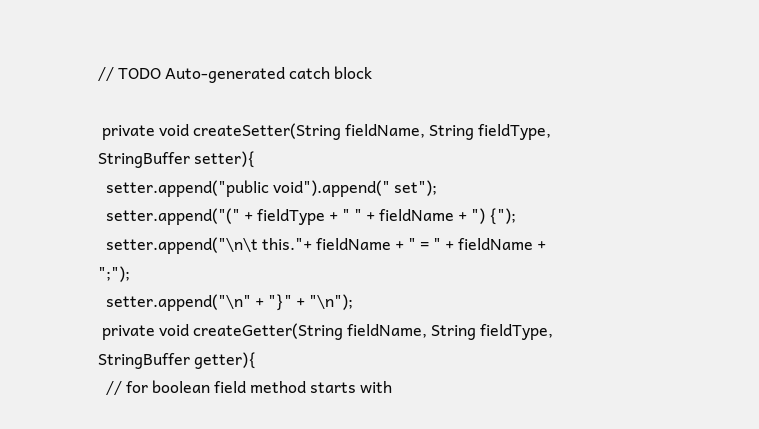// TODO Auto-generated catch block

 private void createSetter(String fieldName, String fieldType, StringBuffer setter){
  setter.append("public void").append(" set");
  setter.append("(" + fieldType + " " + fieldName + ") {");
  setter.append("\n\t this."+ fieldName + " = " + fieldName + ";");
  setter.append("\n" + "}" + "\n");
 private void createGetter(String fieldName, String fieldType, StringBuffer getter){
  // for boolean field method starts with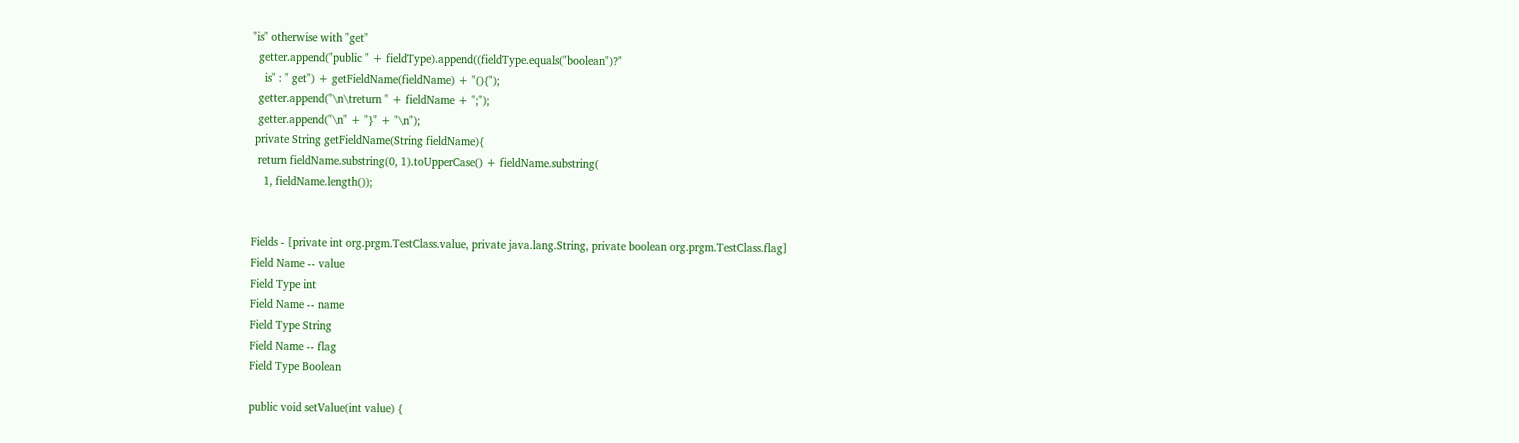"is" otherwise with "get"
  getter.append("public " + fieldType).append((fieldType.equals("boolean")?"
    is" : " get") + getFieldName(fieldName) + "(){");
  getter.append("\n\treturn " + fieldName + ";");
  getter.append("\n" + "}" + "\n");
 private String getFieldName(String fieldName){
  return fieldName.substring(0, 1).toUpperCase() + fieldName.substring(
    1, fieldName.length());


Fields - [private int org.prgm.TestClass.value, private java.lang.String, private boolean org.prgm.TestClass.flag]
Field Name -- value
Field Type int
Field Name -- name
Field Type String
Field Name -- flag
Field Type Boolean

public void setValue(int value) {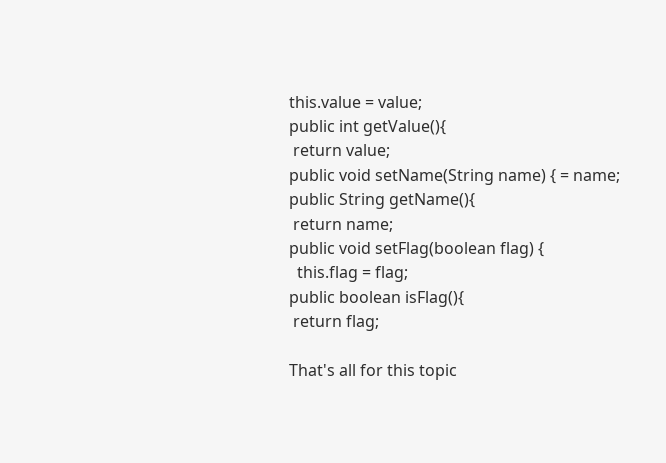this.value = value;
public int getValue(){
 return value;
public void setName(String name) { = name;
public String getName(){
 return name;
public void setFlag(boolean flag) {
  this.flag = flag;
public boolean isFlag(){
 return flag;

That's all for this topic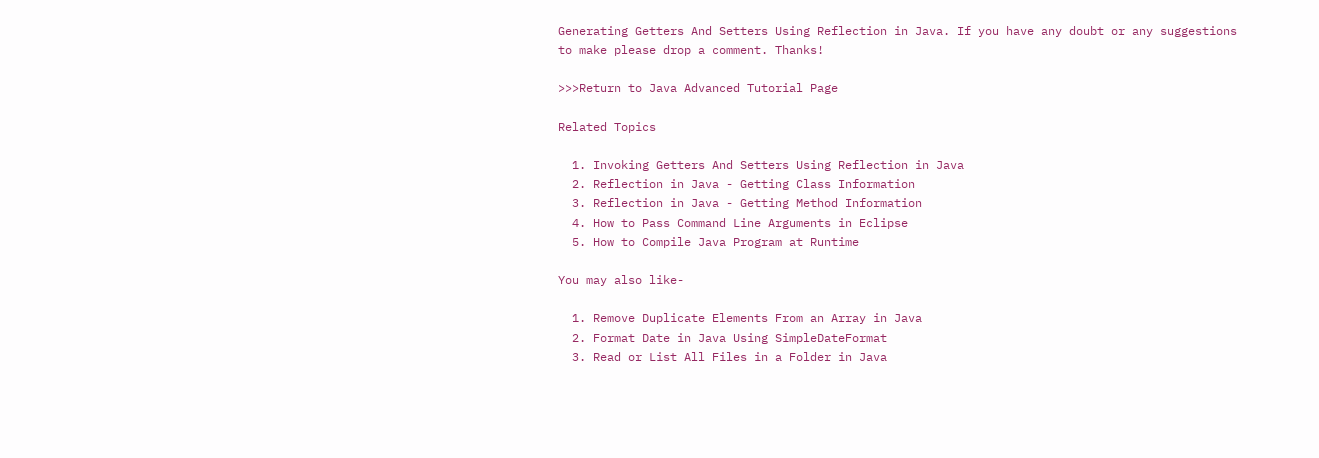Generating Getters And Setters Using Reflection in Java. If you have any doubt or any suggestions to make please drop a comment. Thanks!

>>>Return to Java Advanced Tutorial Page

Related Topics

  1. Invoking Getters And Setters Using Reflection in Java
  2. Reflection in Java - Getting Class Information
  3. Reflection in Java - Getting Method Information
  4. How to Pass Command Line Arguments in Eclipse
  5. How to Compile Java Program at Runtime

You may also like-

  1. Remove Duplicate Elements From an Array in Java
  2. Format Date in Java Using SimpleDateFormat
  3. Read or List All Files in a Folder in Java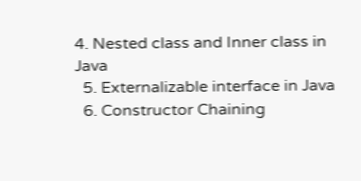4. Nested class and Inner class in Java
  5. Externalizable interface in Java
  6. Constructor Chaining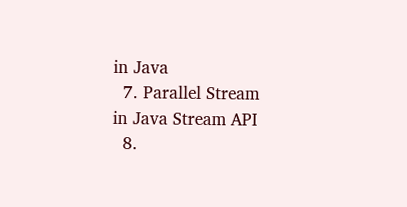in Java
  7. Parallel Stream in Java Stream API
  8.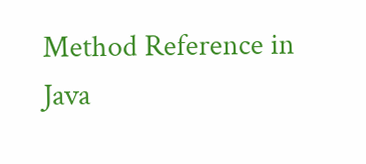Method Reference in Java